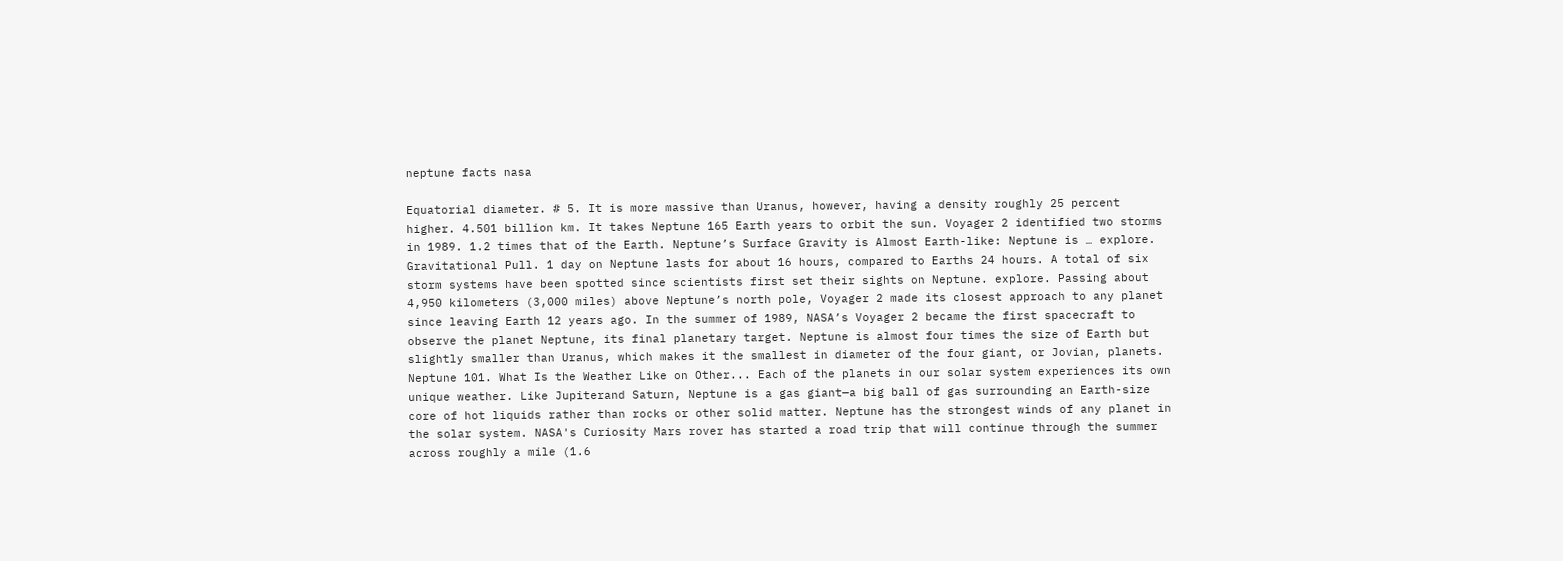neptune facts nasa

Equatorial diameter. # 5. It is more massive than Uranus, however, having a density roughly 25 percent higher. 4.501 billion km. It takes Neptune 165 Earth years to orbit the sun. Voyager 2 identified two storms in 1989. 1.2 times that of the Earth. Neptune’s Surface Gravity is Almost Earth-like: Neptune is … explore. Gravitational Pull. 1 day on Neptune lasts for about 16 hours, compared to Earths 24 hours. A total of six storm systems have been spotted since scientists first set their sights on Neptune. explore. Passing about 4,950 kilometers (3,000 miles) above Neptune’s north pole, Voyager 2 made its closest approach to any planet since leaving Earth 12 years ago. In the summer of 1989, NASA’s Voyager 2 became the first spacecraft to observe the planet Neptune, its final planetary target. Neptune is almost four times the size of Earth but slightly smaller than Uranus, which makes it the smallest in diameter of the four giant, or Jovian, planets. Neptune 101. What Is the Weather Like on Other... Each of the planets in our solar system experiences its own unique weather. Like Jupiterand Saturn, Neptune is a gas giant—a big ball of gas surrounding an Earth-size core of hot liquids rather than rocks or other solid matter. Neptune has the strongest winds of any planet in the solar system. NASA's Curiosity Mars rover has started a road trip that will continue through the summer across roughly a mile (1.6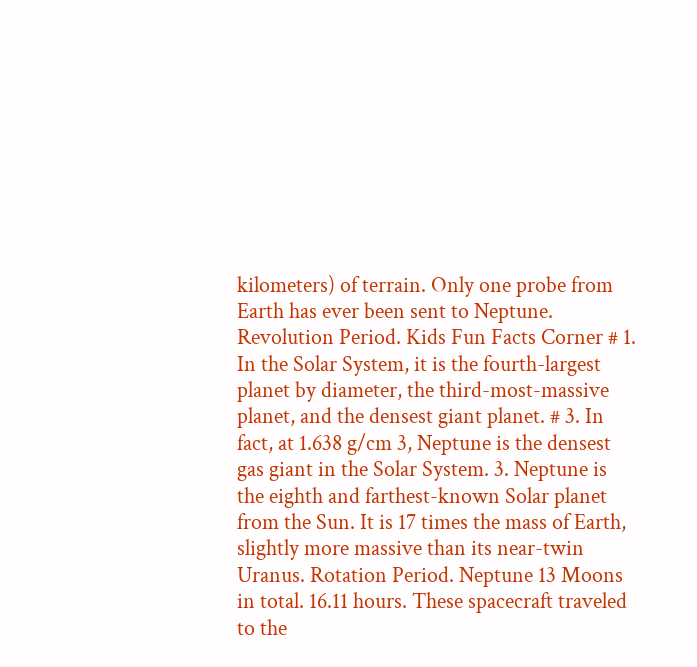kilometers) of terrain. Only one probe from Earth has ever been sent to Neptune. Revolution Period. Kids Fun Facts Corner # 1. In the Solar System, it is the fourth-largest planet by diameter, the third-most-massive planet, and the densest giant planet. # 3. In fact, at 1.638 g/cm 3, Neptune is the densest gas giant in the Solar System. 3. Neptune is the eighth and farthest-known Solar planet from the Sun. It is 17 times the mass of Earth, slightly more massive than its near-twin Uranus. Rotation Period. Neptune 13 Moons in total. 16.11 hours. These spacecraft traveled to the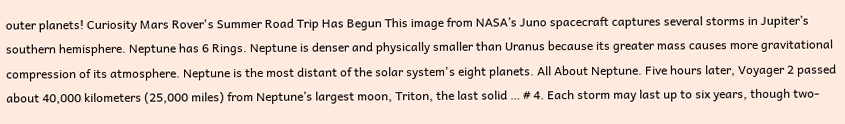outer planets! Curiosity Mars Rover's Summer Road Trip Has Begun This image from NASA’s Juno spacecraft captures several storms in Jupiter’s southern hemisphere. Neptune has 6 Rings. Neptune is denser and physically smaller than Uranus because its greater mass causes more gravitational compression of its atmosphere. Neptune is the most distant of the solar system's eight planets. All About Neptune. Five hours later, Voyager 2 passed about 40,000 kilometers (25,000 miles) from Neptune’s largest moon, Triton, the last solid … # 4. Each storm may last up to six years, though two-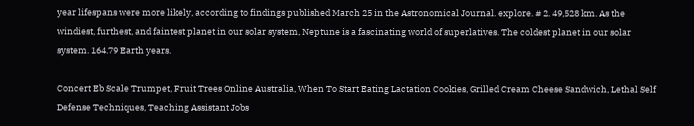year lifespans were more likely, according to findings published March 25 in the Astronomical Journal. explore. # 2. 49,528 km. As the windiest, furthest, and faintest planet in our solar system, Neptune is a fascinating world of superlatives. The coldest planet in our solar system. 164.79 Earth years.

Concert Eb Scale Trumpet, Fruit Trees Online Australia, When To Start Eating Lactation Cookies, Grilled Cream Cheese Sandwich, Lethal Self Defense Techniques, Teaching Assistant Jobs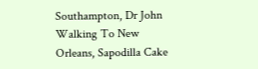Southampton, Dr John Walking To New Orleans, Sapodilla Cake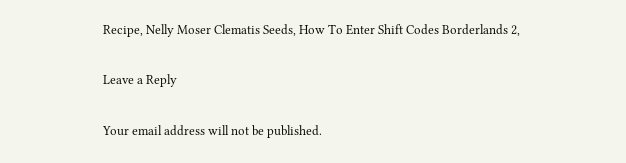Recipe, Nelly Moser Clematis Seeds, How To Enter Shift Codes Borderlands 2,

Leave a Reply

Your email address will not be published.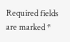Required fields are marked *